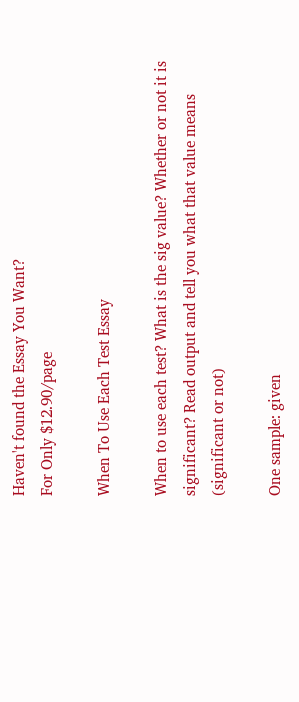Haven't found the Essay You Want?
For Only $12.90/page

When To Use Each Test Essay

When to use each test? What is the sig value? Whether or not it is significant? Read output and tell you what that value means (significant or not)

One sample: given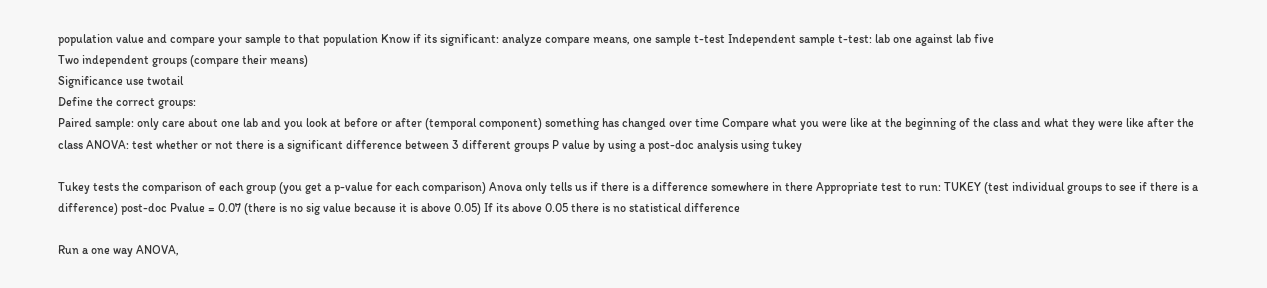population value and compare your sample to that population Know if its significant: analyze compare means, one sample t-test Independent sample t-test: lab one against lab five
Two independent groups (compare their means)
Significance use twotail
Define the correct groups:
Paired sample: only care about one lab and you look at before or after (temporal component) something has changed over time Compare what you were like at the beginning of the class and what they were like after the class ANOVA: test whether or not there is a significant difference between 3 different groups P value by using a post-doc analysis using tukey

Tukey tests the comparison of each group (you get a p-value for each comparison) Anova only tells us if there is a difference somewhere in there Appropriate test to run: TUKEY (test individual groups to see if there is a difference) post-doc Pvalue = 0.07 (there is no sig value because it is above 0.05) If its above 0.05 there is no statistical difference

Run a one way ANOVA,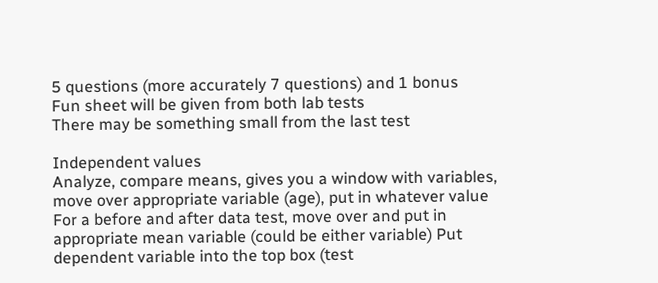5 questions (more accurately 7 questions) and 1 bonus
Fun sheet will be given from both lab tests
There may be something small from the last test

Independent values
Analyze, compare means, gives you a window with variables, move over appropriate variable (age), put in whatever value For a before and after data test, move over and put in appropriate mean variable (could be either variable) Put dependent variable into the top box (test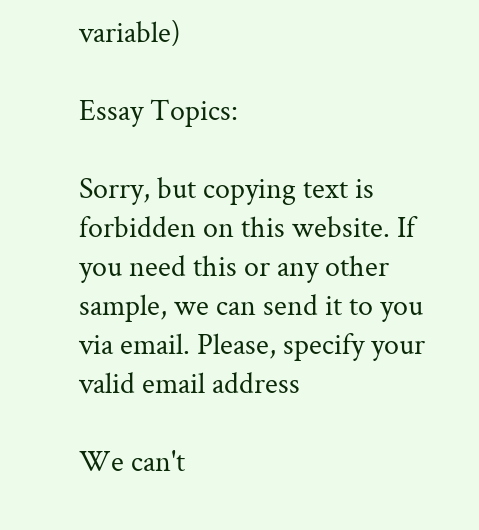variable)

Essay Topics:

Sorry, but copying text is forbidden on this website. If you need this or any other sample, we can send it to you via email. Please, specify your valid email address

We can't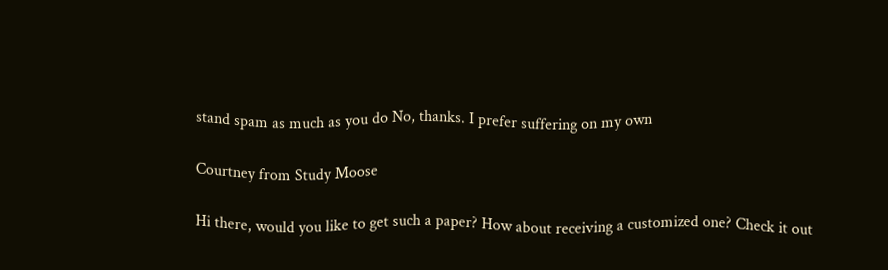stand spam as much as you do No, thanks. I prefer suffering on my own

Courtney from Study Moose

Hi there, would you like to get such a paper? How about receiving a customized one? Check it out